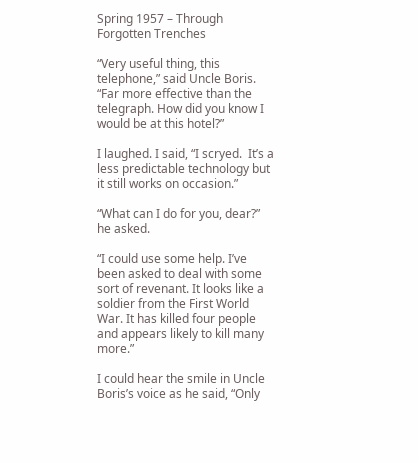Spring 1957 – Through Forgotten Trenches

“Very useful thing, this telephone,” said Uncle Boris. “Far more effective than the telegraph. How did you know I would be at this hotel?”

I laughed. I said, “I scryed.  It’s a less predictable technology but it still works on occasion.”

“What can I do for you, dear?” he asked.

“I could use some help. I’ve been asked to deal with some sort of revenant. It looks like a soldier from the First World War. It has killed four people and appears likely to kill many more.”

I could hear the smile in Uncle Boris’s voice as he said, “Only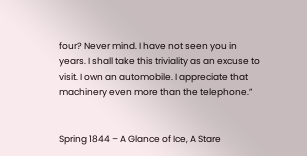four? Never mind. I have not seen you in years. I shall take this triviality as an excuse to visit. I own an automobile. I appreciate that machinery even more than the telephone.”


Spring 1844 – A Glance of Ice, A Stare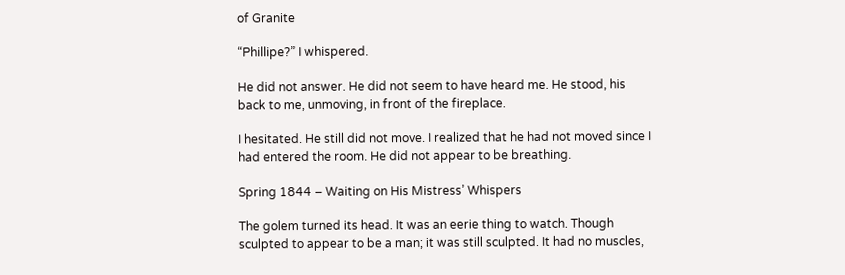of Granite

“Phillipe?” I whispered.

He did not answer. He did not seem to have heard me. He stood, his back to me, unmoving, in front of the fireplace.

I hesitated. He still did not move. I realized that he had not moved since I had entered the room. He did not appear to be breathing.

Spring 1844 – Waiting on His Mistress’ Whispers

The golem turned its head. It was an eerie thing to watch. Though sculpted to appear to be a man; it was still sculpted. It had no muscles,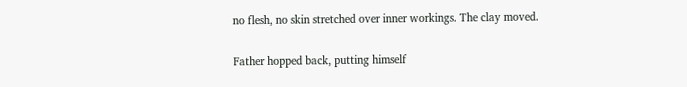no flesh, no skin stretched over inner workings. The clay moved.

Father hopped back, putting himself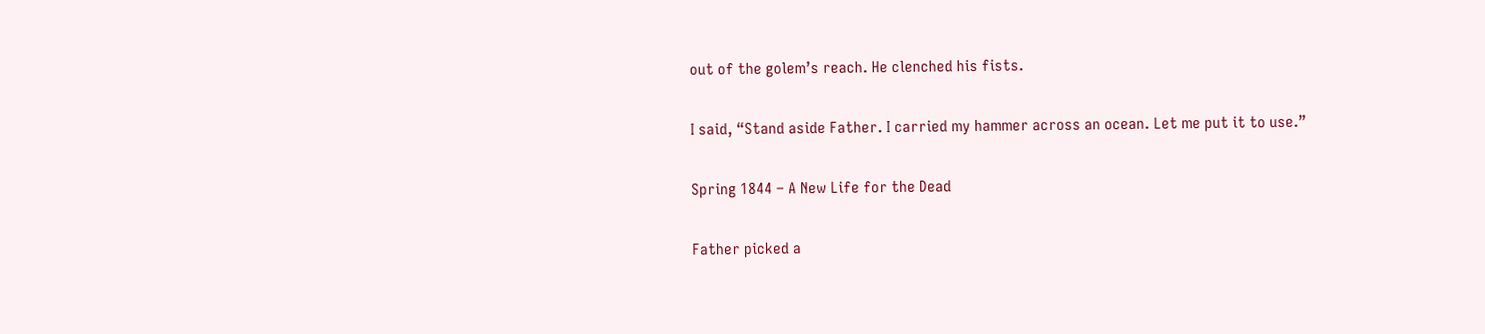out of the golem’s reach. He clenched his fists.

I said, “Stand aside Father. I carried my hammer across an ocean. Let me put it to use.”

Spring 1844 – A New Life for the Dead

Father picked a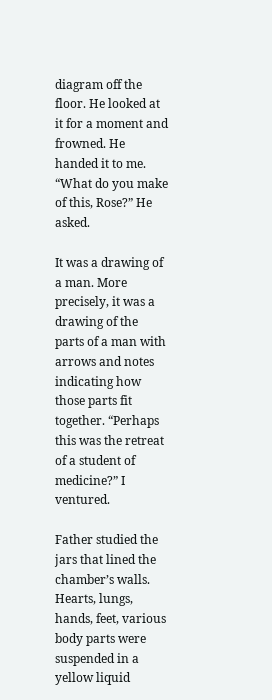diagram off the floor. He looked at it for a moment and frowned. He handed it to me. “What do you make of this, Rose?” He asked.

It was a drawing of a man. More precisely, it was a drawing of the parts of a man with arrows and notes indicating how those parts fit together. “Perhaps this was the retreat of a student of medicine?” I ventured.

Father studied the jars that lined the chamber’s walls. Hearts, lungs, hands, feet, various body parts were suspended in a yellow liquid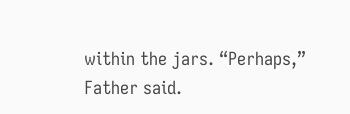within the jars. “Perhaps,” Father said.